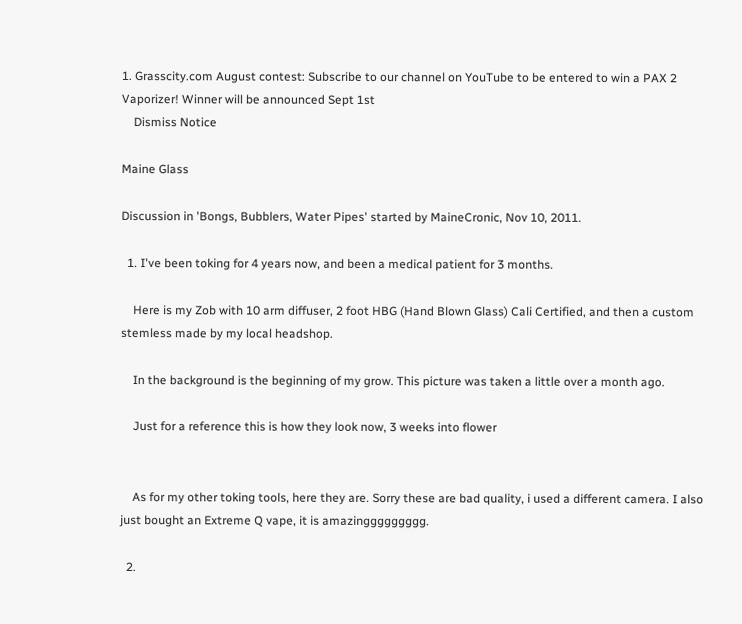1. Grasscity.com August contest: Subscribe to our channel on YouTube to be entered to win a PAX 2 Vaporizer! Winner will be announced Sept 1st
    Dismiss Notice

Maine Glass

Discussion in 'Bongs, Bubblers, Water Pipes' started by MaineCronic, Nov 10, 2011.

  1. I've been toking for 4 years now, and been a medical patient for 3 months.

    Here is my Zob with 10 arm diffuser, 2 foot HBG (Hand Blown Glass) Cali Certified, and then a custom stemless made by my local headshop.

    In the background is the beginning of my grow. This picture was taken a little over a month ago.

    Just for a reference this is how they look now, 3 weeks into flower


    As for my other toking tools, here they are. Sorry these are bad quality, i used a different camera. I also just bought an Extreme Q vape, it is amazinggggggggg.

  2.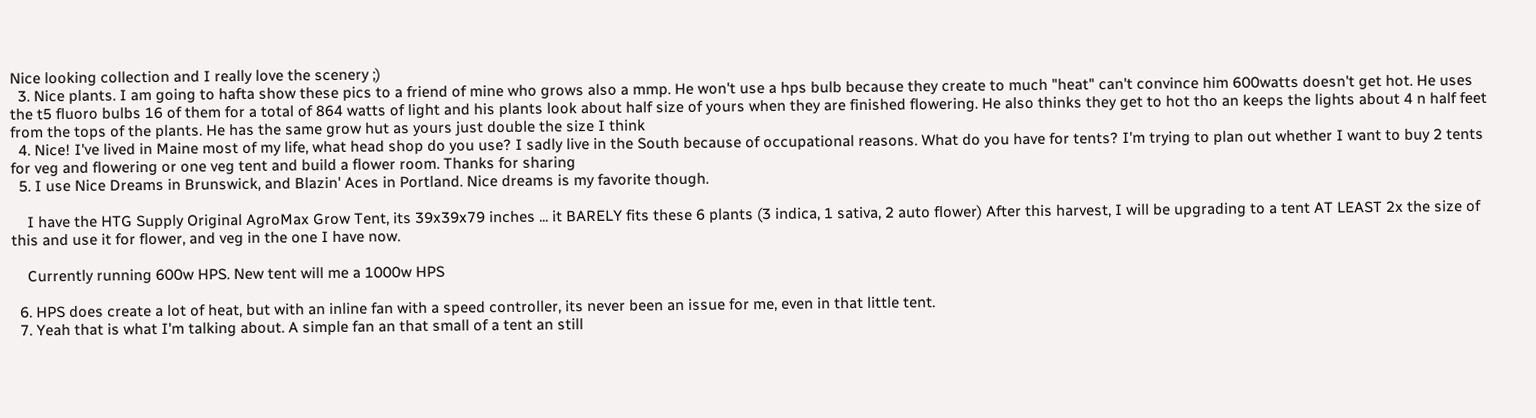Nice looking collection and I really love the scenery ;)
  3. Nice plants. I am going to hafta show these pics to a friend of mine who grows also a mmp. He won't use a hps bulb because they create to much "heat" can't convince him 600watts doesn't get hot. He uses the t5 fluoro bulbs 16 of them for a total of 864 watts of light and his plants look about half size of yours when they are finished flowering. He also thinks they get to hot tho an keeps the lights about 4 n half feet from the tops of the plants. He has the same grow hut as yours just double the size I think
  4. Nice! I've lived in Maine most of my life, what head shop do you use? I sadly live in the South because of occupational reasons. What do you have for tents? I'm trying to plan out whether I want to buy 2 tents for veg and flowering or one veg tent and build a flower room. Thanks for sharing
  5. I use Nice Dreams in Brunswick, and Blazin' Aces in Portland. Nice dreams is my favorite though.

    I have the HTG Supply Original AgroMax Grow Tent, its 39x39x79 inches ... it BARELY fits these 6 plants (3 indica, 1 sativa, 2 auto flower) After this harvest, I will be upgrading to a tent AT LEAST 2x the size of this and use it for flower, and veg in the one I have now.

    Currently running 600w HPS. New tent will me a 1000w HPS

  6. HPS does create a lot of heat, but with an inline fan with a speed controller, its never been an issue for me, even in that little tent.
  7. Yeah that is what I'm talking about. A simple fan an that small of a tent an still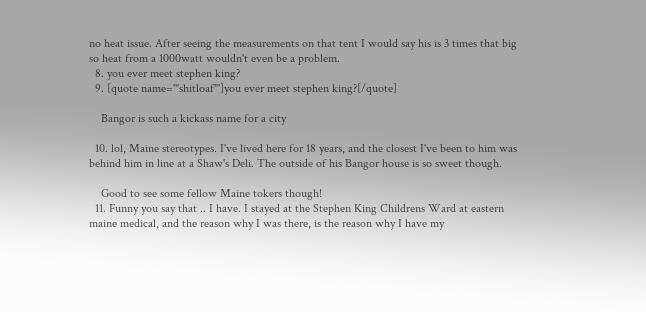no heat issue. After seeing the measurements on that tent I would say his is 3 times that big so heat from a 1000watt wouldn't even be a problem.
  8. you ever meet stephen king?
  9. [quote name='"shitloaf"']you ever meet stephen king?[/quote]

    Bangor is such a kickass name for a city

  10. lol, Maine stereotypes. I've lived here for 18 years, and the closest I've been to him was behind him in line at a Shaw's Deli. The outside of his Bangor house is so sweet though.

    Good to see some fellow Maine tokers though!
  11. Funny you say that .. I have. I stayed at the Stephen King Childrens Ward at eastern maine medical, and the reason why I was there, is the reason why I have my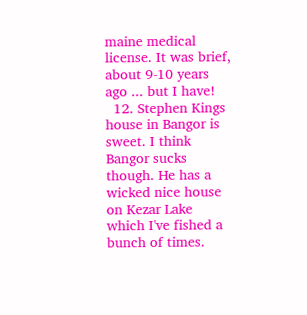maine medical license. It was brief, about 9-10 years ago ... but I have!
  12. Stephen Kings house in Bangor is sweet. I think Bangor sucks though. He has a wicked nice house on Kezar Lake which I've fished a bunch of times.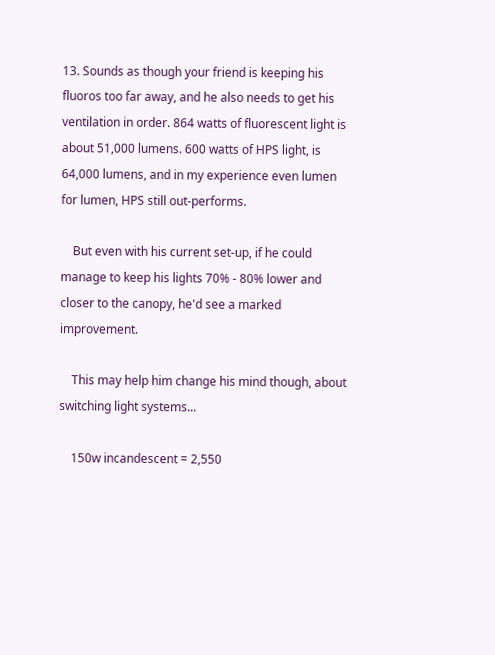13. Sounds as though your friend is keeping his fluoros too far away, and he also needs to get his ventilation in order. 864 watts of fluorescent light is about 51,000 lumens. 600 watts of HPS light, is 64,000 lumens, and in my experience even lumen for lumen, HPS still out-performs.

    But even with his current set-up, if he could manage to keep his lights 70% - 80% lower and closer to the canopy, he'd see a marked improvement.

    This may help him change his mind though, about switching light systems...

    150w incandescent = 2,550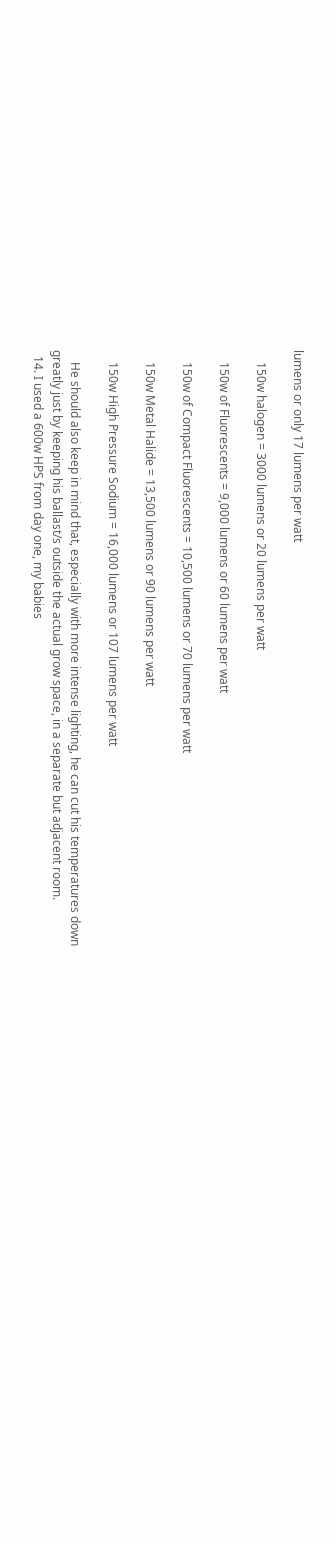lumens or only 17 lumens per watt

    150w halogen = 3000 lumens or 20 lumens per watt

    150w of Fluorescents = 9,000 lumens or 60 lumens per watt

    150w of Compact Fluorescents = 10,500 lumens or 70 lumens per watt

    150w Metal Halide = 13,500 lumens or 90 lumens per watt

    150w High Pressure Sodium = 16,000 lumens or 107 lumens per watt

    He should also keep in mind that, especially with more intense lighting, he can cut his temperatures down greatly just by keeping his ballast/s outside the actual grow space, in a separate but adjacent room.
  14. I used a 600w HPS from day one, my babies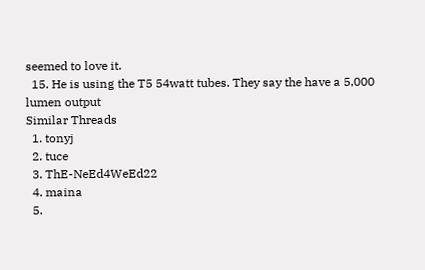seemed to love it.
  15. He is using the T5 54watt tubes. They say the have a 5,000 lumen output
Similar Threads
  1. tonyj
  2. tuce
  3. ThE-NeEd4WeEd22
  4. maina
  5.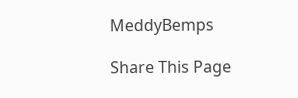MeddyBemps

Share This Page